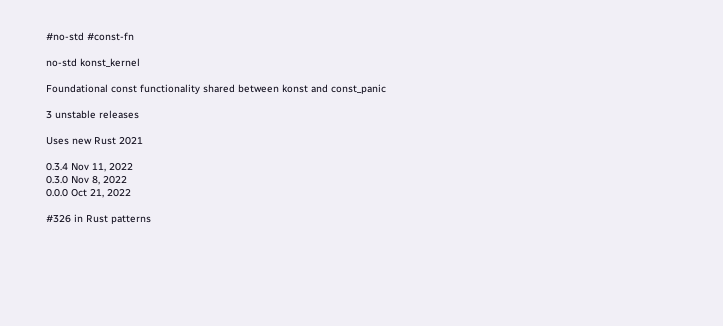#no-std #const-fn

no-std konst_kernel

Foundational const functionality shared between konst and const_panic

3 unstable releases

Uses new Rust 2021

0.3.4 Nov 11, 2022
0.3.0 Nov 8, 2022
0.0.0 Oct 21, 2022

#326 in Rust patterns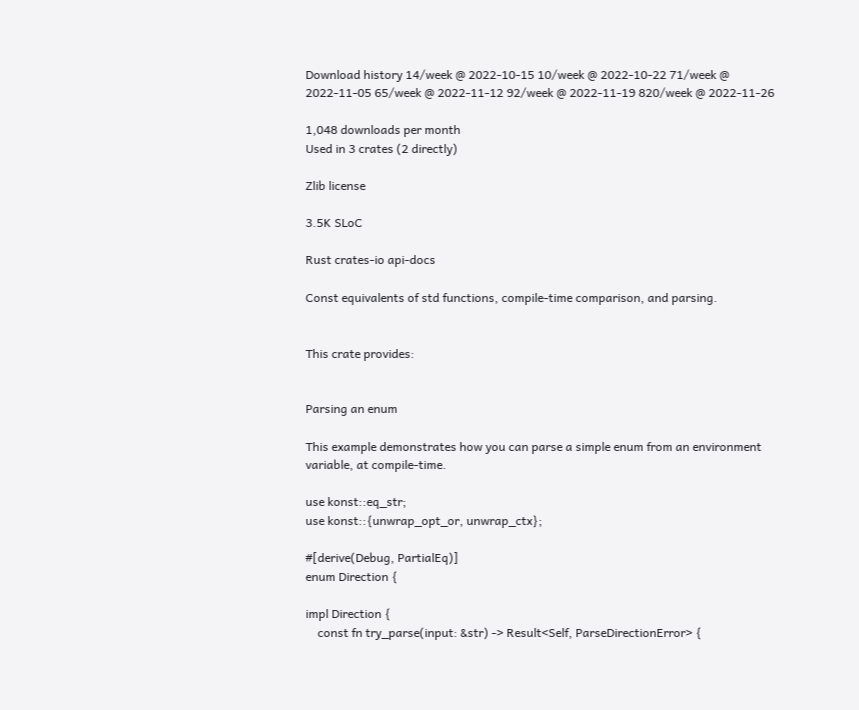Download history 14/week @ 2022-10-15 10/week @ 2022-10-22 71/week @ 2022-11-05 65/week @ 2022-11-12 92/week @ 2022-11-19 820/week @ 2022-11-26

1,048 downloads per month
Used in 3 crates (2 directly)

Zlib license

3.5K SLoC

Rust crates-io api-docs

Const equivalents of std functions, compile-time comparison, and parsing.


This crate provides:


Parsing an enum

This example demonstrates how you can parse a simple enum from an environment variable, at compile-time.

use konst::eq_str;
use konst::{unwrap_opt_or, unwrap_ctx};

#[derive(Debug, PartialEq)]
enum Direction {

impl Direction {
    const fn try_parse(input: &str) -> Result<Self, ParseDirectionError> {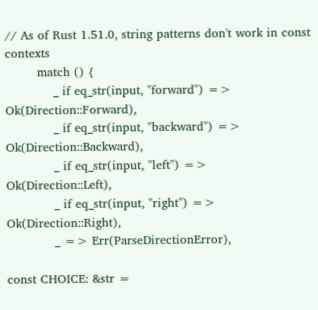// As of Rust 1.51.0, string patterns don't work in const contexts
        match () {
            _ if eq_str(input, "forward") => Ok(Direction::Forward),
            _ if eq_str(input, "backward") => Ok(Direction::Backward),
            _ if eq_str(input, "left") => Ok(Direction::Left),
            _ if eq_str(input, "right") => Ok(Direction::Right),
            _ => Err(ParseDirectionError),

const CHOICE: &str =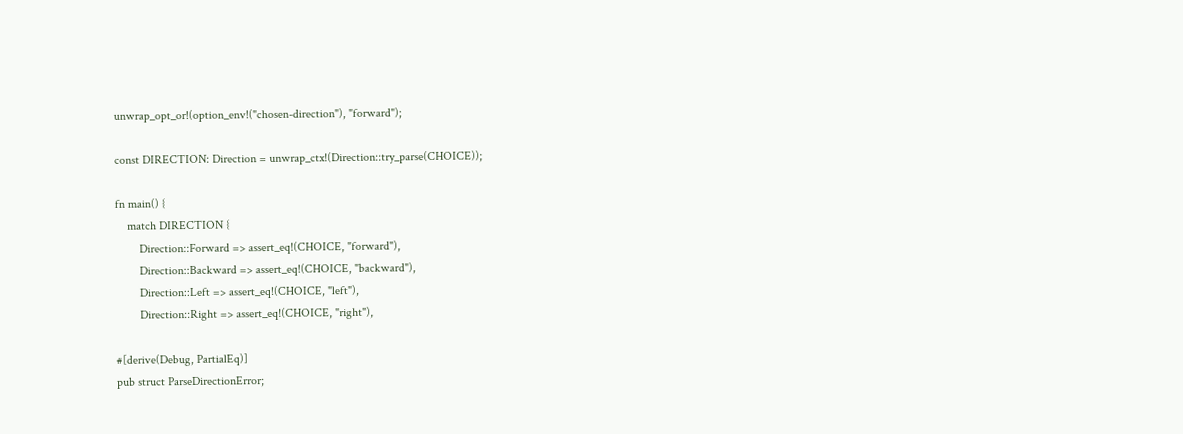unwrap_opt_or!(option_env!("chosen-direction"), "forward");

const DIRECTION: Direction = unwrap_ctx!(Direction::try_parse(CHOICE));

fn main() {
    match DIRECTION {
        Direction::Forward => assert_eq!(CHOICE, "forward"),
        Direction::Backward => assert_eq!(CHOICE, "backward"),
        Direction::Left => assert_eq!(CHOICE, "left"),
        Direction::Right => assert_eq!(CHOICE, "right"),

#[derive(Debug, PartialEq)]
pub struct ParseDirectionError;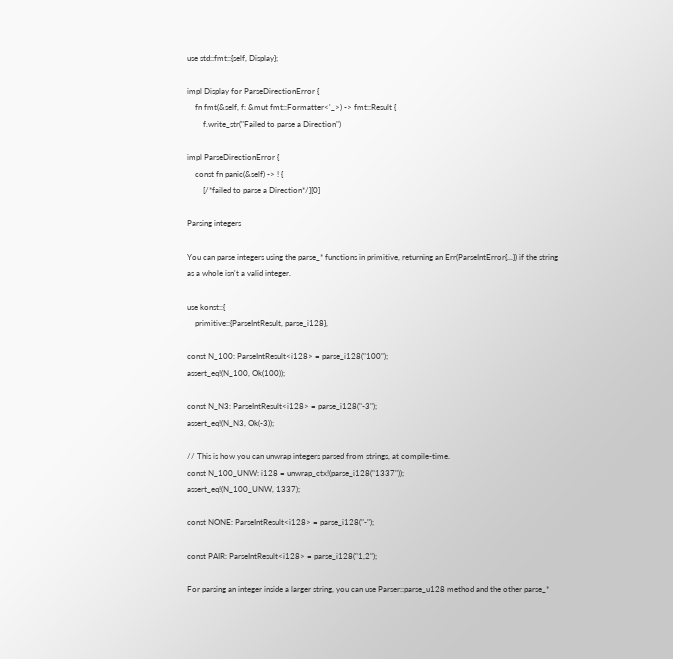use std::fmt::{self, Display};

impl Display for ParseDirectionError {
    fn fmt(&self, f: &mut fmt::Formatter<'_>) -> fmt::Result {
        f.write_str("Failed to parse a Direction")

impl ParseDirectionError {
    const fn panic(&self) -> ! {
        [/*failed to parse a Direction*/][0]

Parsing integers

You can parse integers using the parse_* functions in primitive, returning an Err(ParseIntError{...}) if the string as a whole isn't a valid integer.

use konst::{
    primitive::{ParseIntResult, parse_i128},

const N_100: ParseIntResult<i128> = parse_i128("100");
assert_eq!(N_100, Ok(100));

const N_N3: ParseIntResult<i128> = parse_i128("-3");
assert_eq!(N_N3, Ok(-3));

// This is how you can unwrap integers parsed from strings, at compile-time.
const N_100_UNW: i128 = unwrap_ctx!(parse_i128("1337"));
assert_eq!(N_100_UNW, 1337);

const NONE: ParseIntResult<i128> = parse_i128("-");

const PAIR: ParseIntResult<i128> = parse_i128("1,2");

For parsing an integer inside a larger string, you can use Parser::parse_u128 method and the other parse_*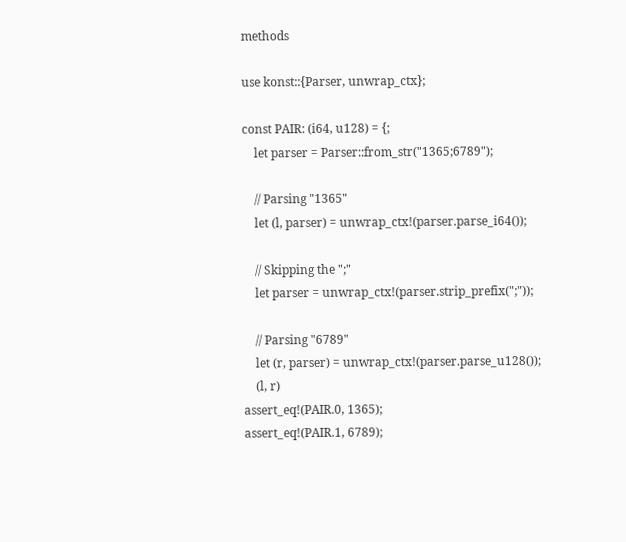methods

use konst::{Parser, unwrap_ctx};

const PAIR: (i64, u128) = {;
    let parser = Parser::from_str("1365;6789");

    // Parsing "1365"
    let (l, parser) = unwrap_ctx!(parser.parse_i64());

    // Skipping the ";"
    let parser = unwrap_ctx!(parser.strip_prefix(";"));

    // Parsing "6789"
    let (r, parser) = unwrap_ctx!(parser.parse_u128());
    (l, r)
assert_eq!(PAIR.0, 1365);
assert_eq!(PAIR.1, 6789);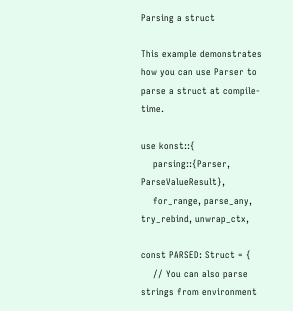Parsing a struct

This example demonstrates how you can use Parser to parse a struct at compile-time.

use konst::{
    parsing::{Parser, ParseValueResult},
    for_range, parse_any, try_rebind, unwrap_ctx,

const PARSED: Struct = {
    // You can also parse strings from environment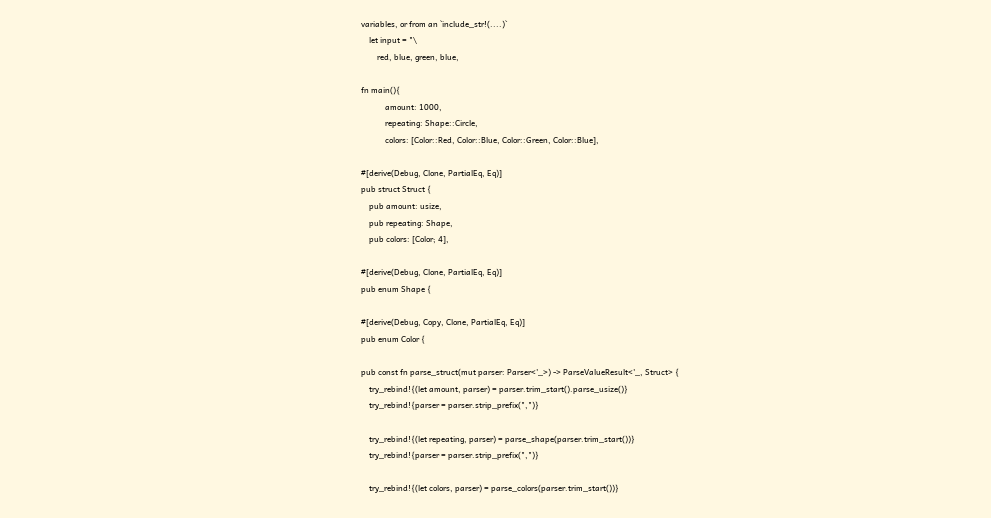variables, or from an `include_str!(....)`
    let input = "\
        red, blue, green, blue,

fn main(){
            amount: 1000,
            repeating: Shape::Circle,
            colors: [Color::Red, Color::Blue, Color::Green, Color::Blue],

#[derive(Debug, Clone, PartialEq, Eq)]
pub struct Struct {
    pub amount: usize,
    pub repeating: Shape,
    pub colors: [Color; 4],

#[derive(Debug, Clone, PartialEq, Eq)]
pub enum Shape {

#[derive(Debug, Copy, Clone, PartialEq, Eq)]
pub enum Color {

pub const fn parse_struct(mut parser: Parser<'_>) -> ParseValueResult<'_, Struct> {
    try_rebind!{(let amount, parser) = parser.trim_start().parse_usize()}
    try_rebind!{parser = parser.strip_prefix(",")}

    try_rebind!{(let repeating, parser) = parse_shape(parser.trim_start())}
    try_rebind!{parser = parser.strip_prefix(",")}

    try_rebind!{(let colors, parser) = parse_colors(parser.trim_start())}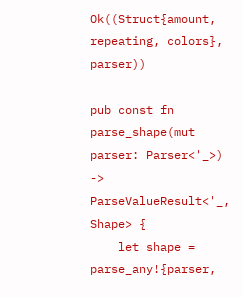Ok((Struct{amount, repeating, colors}, parser))

pub const fn parse_shape(mut parser: Parser<'_>) -> ParseValueResult<'_, Shape> {
    let shape = parse_any!{parser,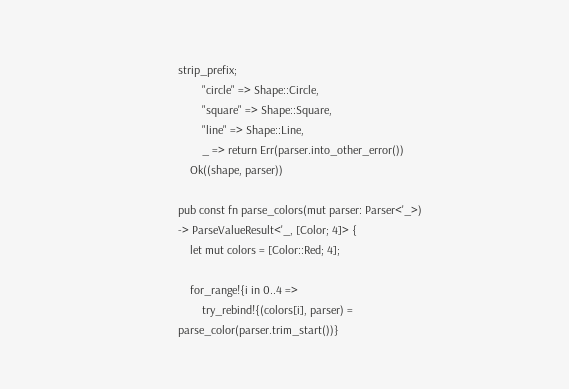strip_prefix;
        "circle" => Shape::Circle,
        "square" => Shape::Square,
        "line" => Shape::Line,
        _ => return Err(parser.into_other_error())
    Ok((shape, parser))

pub const fn parse_colors(mut parser: Parser<'_>) -> ParseValueResult<'_, [Color; 4]> {
    let mut colors = [Color::Red; 4];

    for_range!{i in 0..4 =>
        try_rebind!{(colors[i], parser) = parse_color(parser.trim_start())}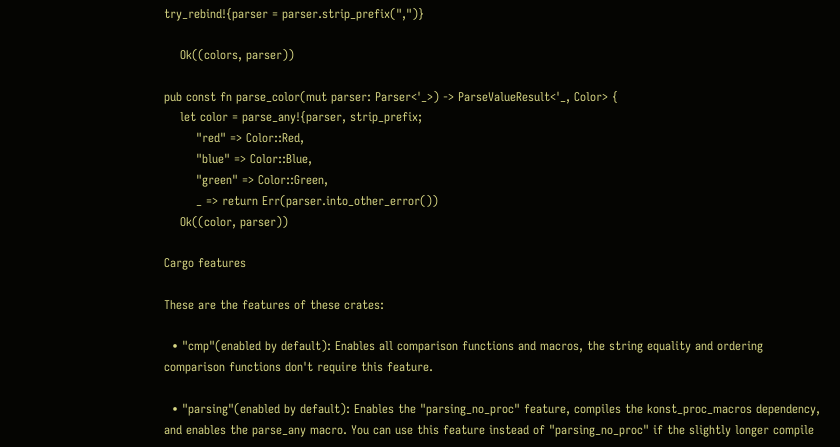try_rebind!{parser = parser.strip_prefix(",")}

    Ok((colors, parser))

pub const fn parse_color(mut parser: Parser<'_>) -> ParseValueResult<'_, Color> {
    let color = parse_any!{parser, strip_prefix;
        "red" => Color::Red,
        "blue" => Color::Blue,
        "green" => Color::Green,
        _ => return Err(parser.into_other_error())
    Ok((color, parser))

Cargo features

These are the features of these crates:

  • "cmp"(enabled by default): Enables all comparison functions and macros, the string equality and ordering comparison functions don't require this feature.

  • "parsing"(enabled by default): Enables the "parsing_no_proc" feature, compiles the konst_proc_macros dependency, and enables the parse_any macro. You can use this feature instead of "parsing_no_proc" if the slightly longer compile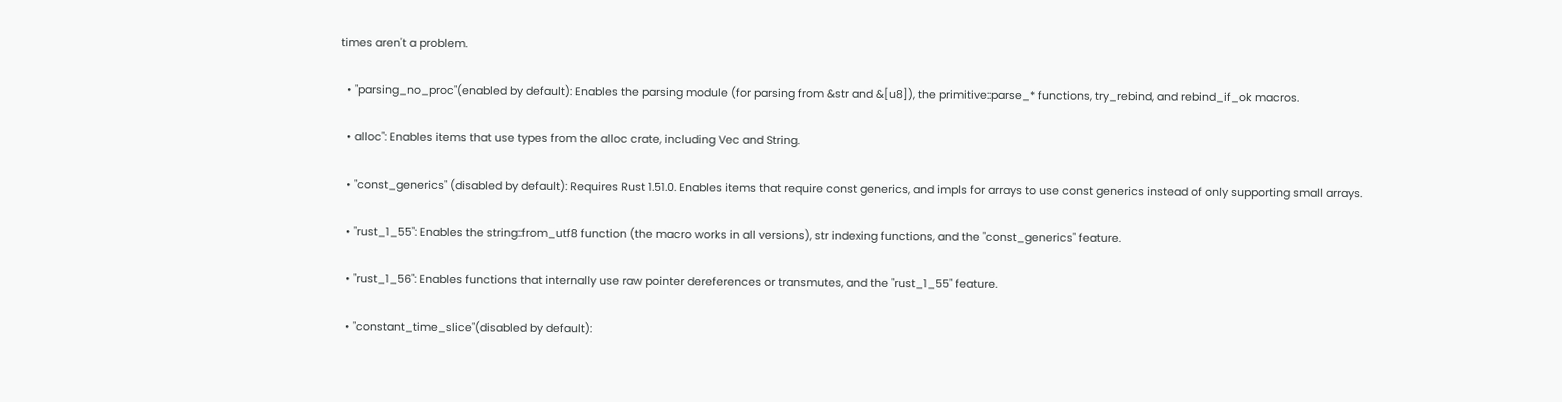times aren't a problem.

  • "parsing_no_proc"(enabled by default): Enables the parsing module (for parsing from &str and &[u8]), the primitive::parse_* functions, try_rebind, and rebind_if_ok macros.

  • alloc": Enables items that use types from the alloc crate, including Vec and String.

  • "const_generics" (disabled by default): Requires Rust 1.51.0. Enables items that require const generics, and impls for arrays to use const generics instead of only supporting small arrays.

  • "rust_1_55": Enables the string::from_utf8 function (the macro works in all versions), str indexing functions, and the "const_generics" feature.

  • "rust_1_56": Enables functions that internally use raw pointer dereferences or transmutes, and the "rust_1_55" feature.

  • "constant_time_slice"(disabled by default):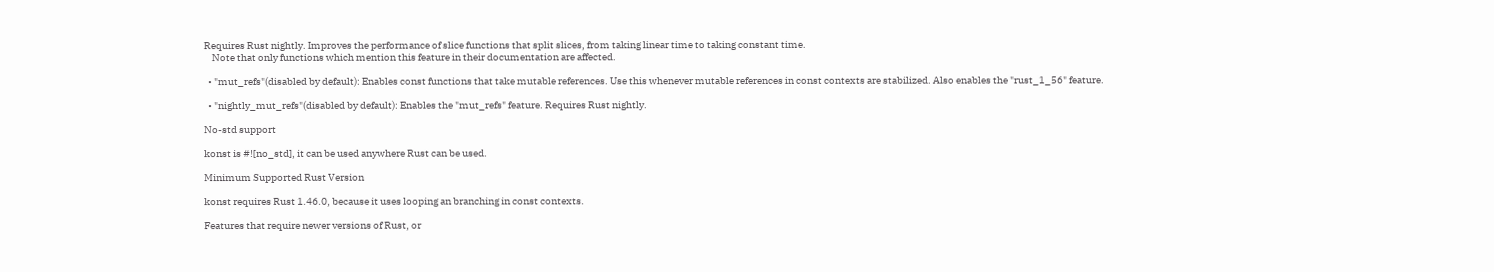Requires Rust nightly. Improves the performance of slice functions that split slices, from taking linear time to taking constant time.
    Note that only functions which mention this feature in their documentation are affected.

  • "mut_refs"(disabled by default): Enables const functions that take mutable references. Use this whenever mutable references in const contexts are stabilized. Also enables the "rust_1_56" feature.

  • "nightly_mut_refs"(disabled by default): Enables the "mut_refs" feature. Requires Rust nightly.

No-std support

konst is #![no_std], it can be used anywhere Rust can be used.

Minimum Supported Rust Version

konst requires Rust 1.46.0, because it uses looping an branching in const contexts.

Features that require newer versions of Rust, or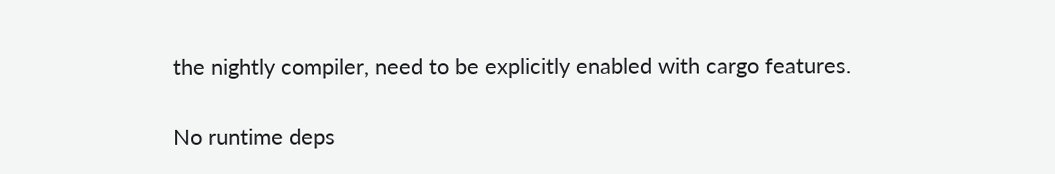the nightly compiler, need to be explicitly enabled with cargo features.

No runtime deps